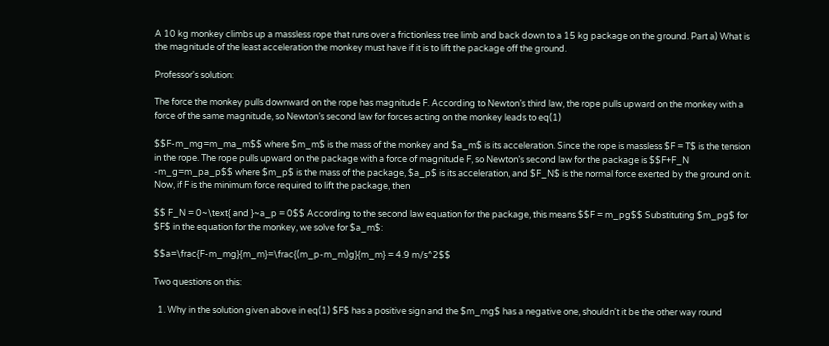A 10 kg monkey climbs up a massless rope that runs over a frictionless tree limb and back down to a 15 kg package on the ground. Part a) What is the magnitude of the least acceleration the monkey must have if it is to lift the package off the ground.

Professor's solution:

The force the monkey pulls downward on the rope has magnitude F. According to Newton’s third law, the rope pulls upward on the monkey with a force of the same magnitude, so Newton’s second law for forces acting on the monkey leads to eq(1)

$$F-m_mg=m_ma_m$$ where $m_m$ is the mass of the monkey and $a_m$ is its acceleration. Since the rope is massless $F = T$ is the tension in the rope. The rope pulls upward on the package with a force of magnitude F, so Newton’s second law for the package is $$F+F_N -m_g=m_pa_p$$ where $m_p$ is the mass of the package, $a_p$ is its acceleration, and $F_N$ is the normal force exerted by the ground on it. Now, if F is the minimum force required to lift the package, then

$$ F_N = 0~\text{ and }~a_p = 0$$ According to the second law equation for the package, this means $$F = m_pg$$ Substituting $m_pg$ for $F$ in the equation for the monkey, we solve for $a_m$:

$$a=\frac{F-m_mg}{m_m}=\frac{(m_p-m_m)g}{m_m} = 4.9 m/s^2$$

Two questions on this:

  1. Why in the solution given above in eq(1) $F$ has a positive sign and the $m_mg$ has a negative one, shouldn't it be the other way round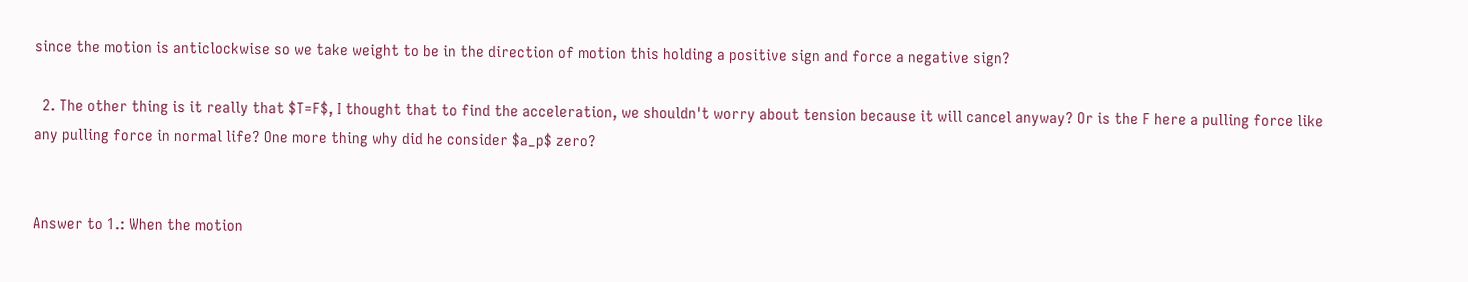since the motion is anticlockwise so we take weight to be in the direction of motion this holding a positive sign and force a negative sign?

  2. The other thing is it really that $T=F$, I thought that to find the acceleration, we shouldn't worry about tension because it will cancel anyway? Or is the F here a pulling force like any pulling force in normal life? One more thing why did he consider $a_p$ zero?


Answer to 1.: When the motion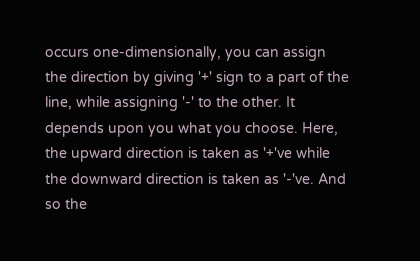occurs one-dimensionally, you can assign the direction by giving '+' sign to a part of the line, while assigning '-' to the other. It depends upon you what you choose. Here, the upward direction is taken as '+'ve while the downward direction is taken as '-'ve. And so the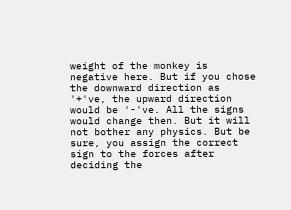weight of the monkey is negative here. But if you chose the downward direction as '+'ve, the upward direction would be '-'ve. All the signs would change then. But it will not bother any physics. But be sure, you assign the correct sign to the forces after deciding the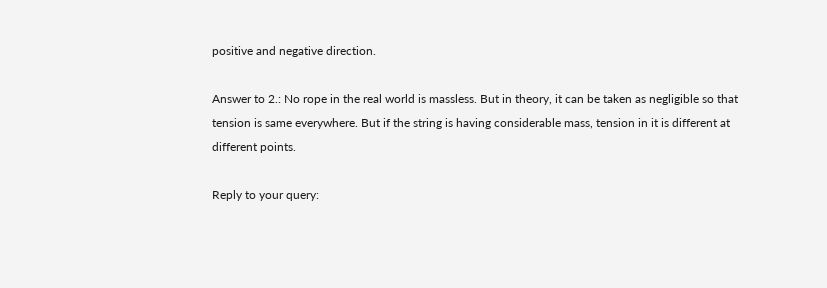positive and negative direction.

Answer to 2.: No rope in the real world is massless. But in theory, it can be taken as negligible so that tension is same everywhere. But if the string is having considerable mass, tension in it is different at different points.

Reply to your query: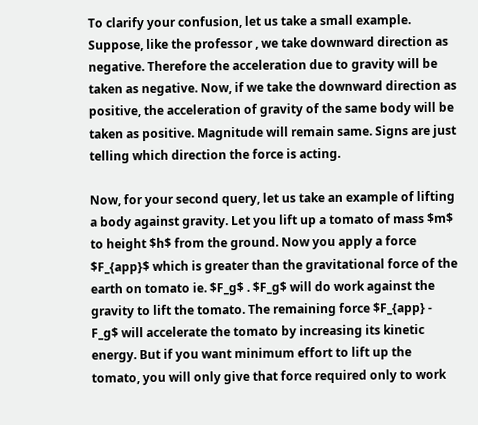To clarify your confusion, let us take a small example. Suppose, like the professor , we take downward direction as negative. Therefore the acceleration due to gravity will be taken as negative. Now, if we take the downward direction as positive, the acceleration of gravity of the same body will be taken as positive. Magnitude will remain same. Signs are just telling which direction the force is acting.

Now, for your second query, let us take an example of lifting a body against gravity. Let you lift up a tomato of mass $m$ to height $h$ from the ground. Now you apply a force $F_{app}$ which is greater than the gravitational force of the earth on tomato ie. $F_g$ . $F_g$ will do work against the gravity to lift the tomato. The remaining force $F_{app} - F_g$ will accelerate the tomato by increasing its kinetic energy. But if you want minimum effort to lift up the tomato, you will only give that force required only to work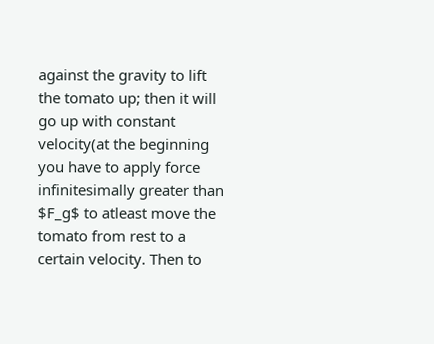against the gravity to lift the tomato up; then it will go up with constant velocity(at the beginning you have to apply force infinitesimally greater than $F_g$ to atleast move the tomato from rest to a certain velocity. Then to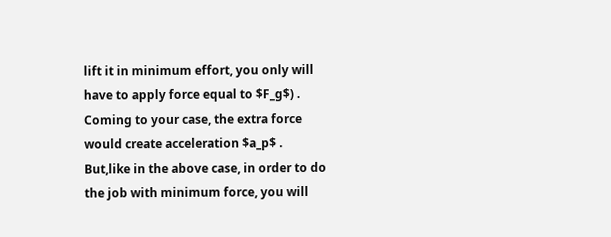lift it in minimum effort, you only will have to apply force equal to $F_g$) . Coming to your case, the extra force would create acceleration $a_p$ . But,like in the above case, in order to do the job with minimum force, you will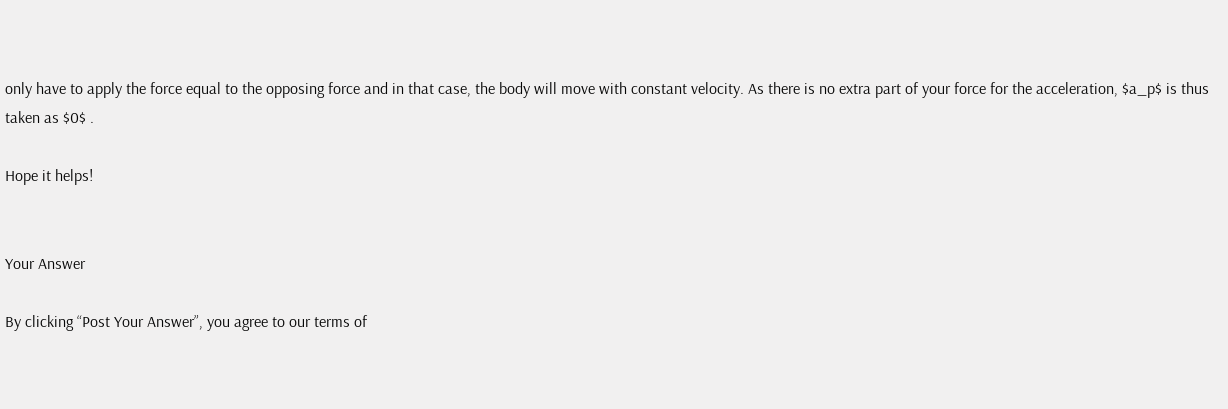only have to apply the force equal to the opposing force and in that case, the body will move with constant velocity. As there is no extra part of your force for the acceleration, $a_p$ is thus taken as $0$ .

Hope it helps!


Your Answer

By clicking “Post Your Answer”, you agree to our terms of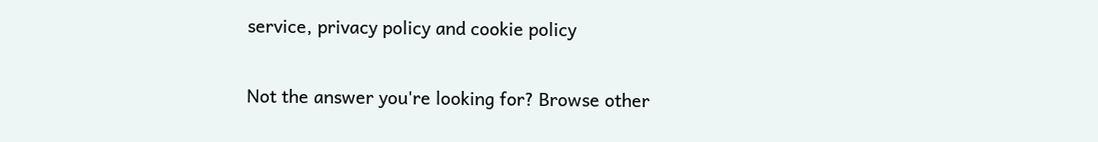service, privacy policy and cookie policy

Not the answer you're looking for? Browse other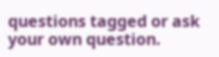questions tagged or ask your own question.